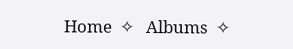Home  ✧   Albums  ✧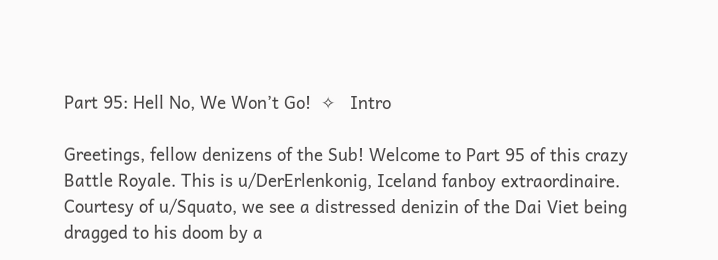Part 95: Hell No, We Won’t Go!  ✧   Intro

Greetings, fellow denizens of the Sub! Welcome to Part 95 of this crazy Battle Royale. This is u/DerErlenkonig, Iceland fanboy extraordinaire. Courtesy of u/Squato, we see a distressed denizin of the Dai Viet being dragged to his doom by a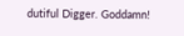dutiful Digger. Goddamn!